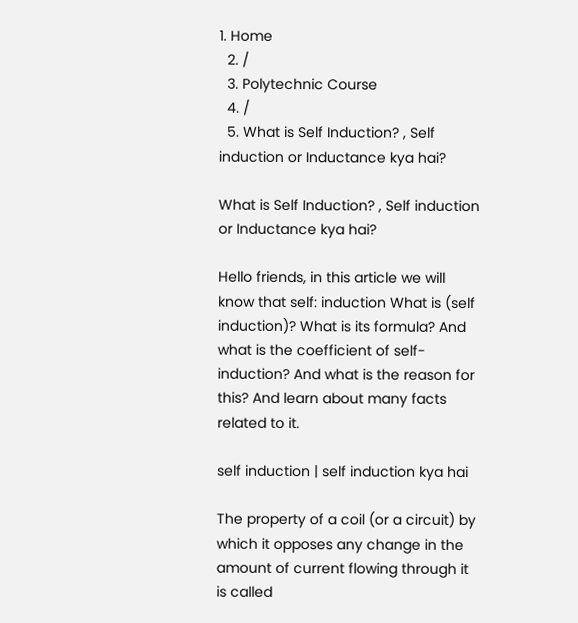1. Home
  2. /
  3. Polytechnic Course
  4. /
  5. What is Self Induction? , Self induction or Inductance kya hai?

What is Self Induction? , Self induction or Inductance kya hai?

Hello friends, in this article we will know that self: induction What is (self induction)? What is its formula? And what is the coefficient of self-induction? And what is the reason for this? And learn about many facts related to it.

self induction | self induction kya hai

The property of a coil (or a circuit) by which it opposes any change in the amount of current flowing through it is called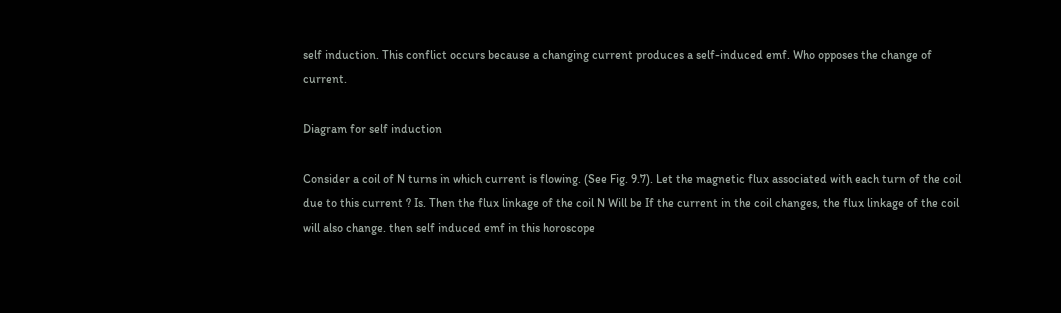self induction. This conflict occurs because a changing current produces a self-induced emf. Who opposes the change of current.

Diagram for self induction

Consider a coil of N turns in which current is flowing. (See Fig. 9.7). Let the magnetic flux associated with each turn of the coil due to this current ? Is. Then the flux linkage of the coil N Will be If the current in the coil changes, the flux linkage of the coil will also change. then self induced emf in this horoscope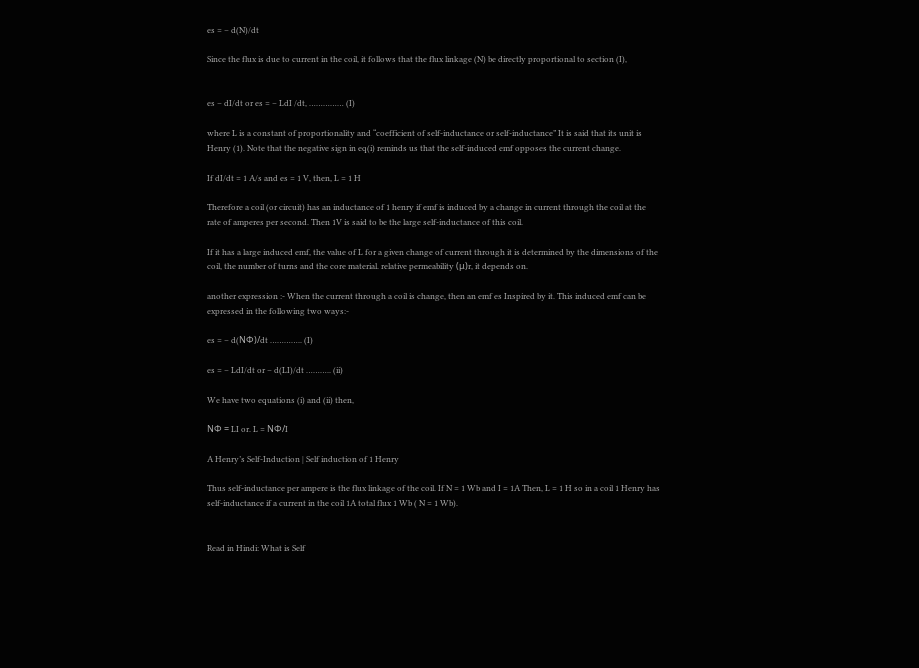es = – d(N)/dt

Since the flux is due to current in the coil, it follows that the flux linkage (N) be directly proportional to section (I),


es – dI/dt or es = – LdI /dt, …………… (I)

where L is a constant of proportionality and “coefficient of self-inductance or self-inductance” It is said that its unit is Henry (1). Note that the negative sign in eq(i) reminds us that the self-induced emf opposes the current change.

If dI/dt = 1 A/s and es = 1 V, then, L = 1 H

Therefore a coil (or circuit) has an inductance of 1 henry if emf is induced by a change in current through the coil at the rate of amperes per second. Then 1V is said to be the large self-inductance of this coil.

If it has a large induced emf, the value of L for a given change of current through it is determined by the dimensions of the coil, the number of turns and the core material. relative permeability (μ)r, it depends on.

another expression :- When the current through a coil is change, then an emf es Inspired by it. This induced emf can be expressed in the following two ways:-

es = – d(NΦ)/dt ………….. (I)

es = – LdI/dt or – d(LI)/dt ……….. (ii)

We have two equations (i) and (ii) then,

NΦ = LI or. L = NΦ/I

A Henry’s Self-Induction | Self induction of 1 Henry

Thus self-inductance per ampere is the flux linkage of the coil. If N = 1 Wb and I = 1A Then, L = 1 H so in a coil 1 Henry has self-inductance if a current in the coil 1A total flux 1 Wb ( N = 1 Wb).


Read in Hindi: What is Self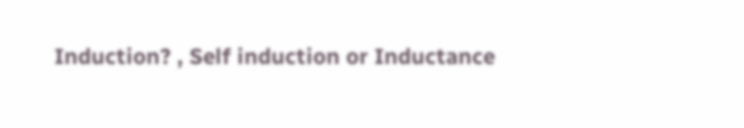Induction? , Self induction or Inductance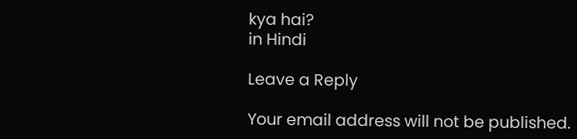kya hai?
in Hindi

Leave a Reply

Your email address will not be published.